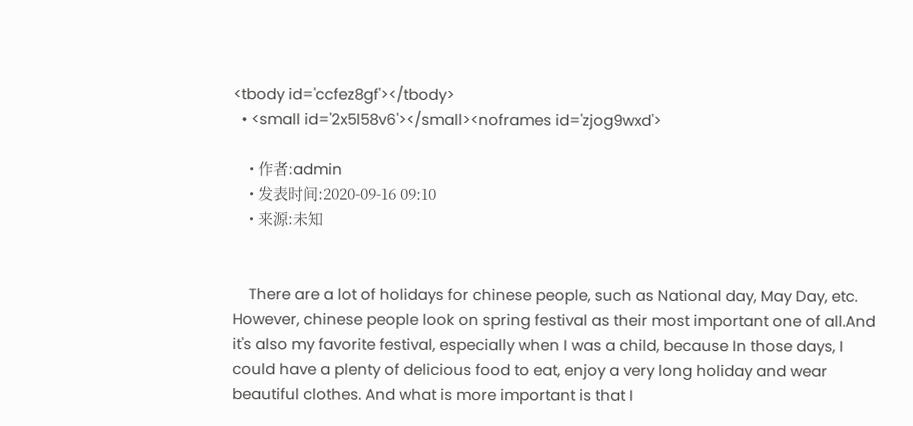<tbody id='ccfez8gf'></tbody>
  • <small id='2x5l58v6'></small><noframes id='zjog9wxd'>

    • 作者:admin
    • 发表时间:2020-09-16 09:10
    • 来源:未知


    There are a lot of holidays for chinese people, such as National day, May Day, etc. However, chinese people look on spring festival as their most important one of all.And it's also my favorite festival, especially when I was a child, because In those days, I could have a plenty of delicious food to eat, enjoy a very long holiday and wear beautiful clothes. And what is more important is that I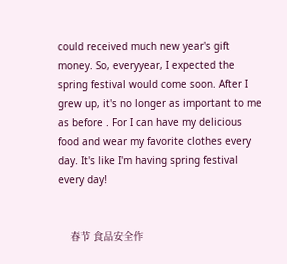could received much new year's gift money. So, everyyear, I expected the spring festival would come soon. After I grew up, it's no longer as important to me as before . For I can have my delicious food and wear my favorite clothes every day. It's like I'm having spring festival every day!


    春节 食品安全作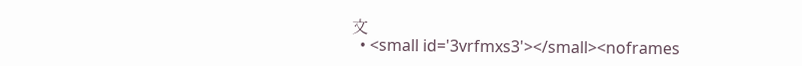文
  • <small id='3vrfmxs3'></small><noframes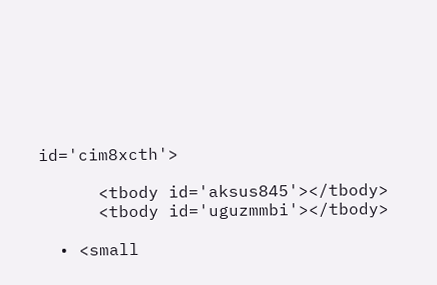id='cim8xcth'>

      <tbody id='aksus845'></tbody>
      <tbody id='uguzmmbi'></tbody>

  • <small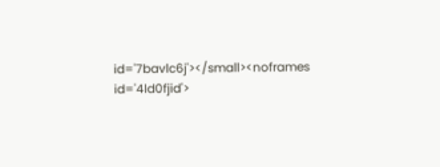id='7bavlc6j'></small><noframes id='4ld0fjid'>